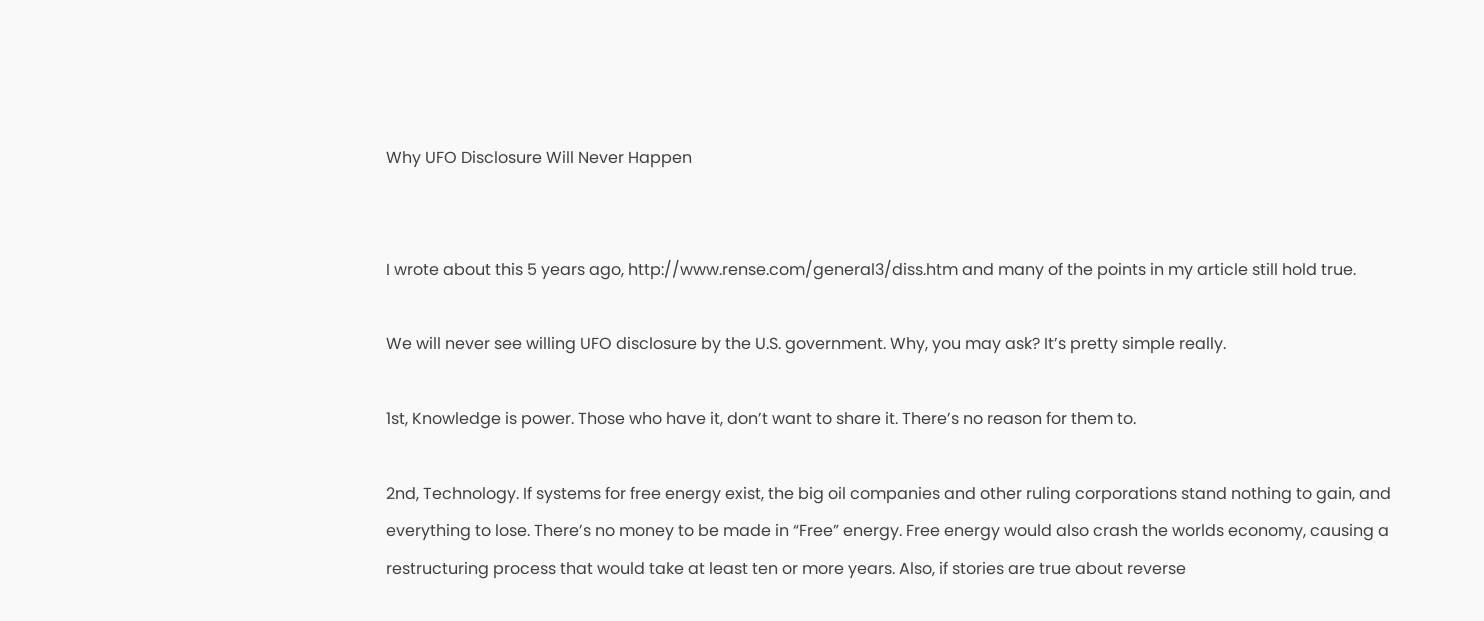Why UFO Disclosure Will Never Happen


I wrote about this 5 years ago, http://www.rense.com/general3/diss.htm and many of the points in my article still hold true.

We will never see willing UFO disclosure by the U.S. government. Why, you may ask? It’s pretty simple really.

1st, Knowledge is power. Those who have it, don’t want to share it. There’s no reason for them to.

2nd, Technology. If systems for free energy exist, the big oil companies and other ruling corporations stand nothing to gain, and everything to lose. There’s no money to be made in “Free” energy. Free energy would also crash the worlds economy, causing a restructuring process that would take at least ten or more years. Also, if stories are true about reverse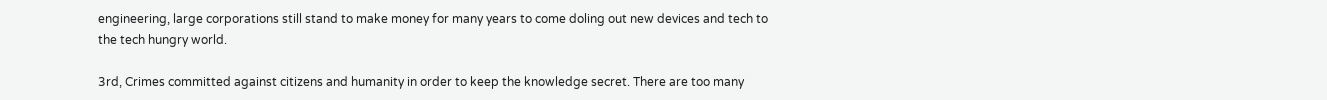engineering, large corporations still stand to make money for many years to come doling out new devices and tech to the tech hungry world.

3rd, Crimes committed against citizens and humanity in order to keep the knowledge secret. There are too many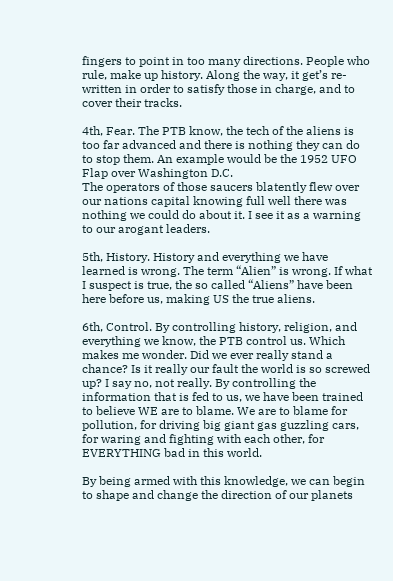fingers to point in too many directions. People who rule, make up history. Along the way, it get’s re-written in order to satisfy those in charge, and to cover their tracks.

4th, Fear. The PTB know, the tech of the aliens is too far advanced and there is nothing they can do to stop them. An example would be the 1952 UFO Flap over Washington D.C.
The operators of those saucers blatently flew over our nations capital knowing full well there was nothing we could do about it. I see it as a warning to our arogant leaders.

5th, History. History and everything we have learned is wrong. The term “Alien” is wrong. If what I suspect is true, the so called “Aliens” have been here before us, making US the true aliens.

6th, Control. By controlling history, religion, and everything we know, the PTB control us. Which makes me wonder. Did we ever really stand a chance? Is it really our fault the world is so screwed up? I say no, not really. By controlling the information that is fed to us, we have been trained to believe WE are to blame. We are to blame for pollution, for driving big giant gas guzzling cars, for waring and fighting with each other, for EVERYTHING bad in this world.

By being armed with this knowledge, we can begin to shape and change the direction of our planets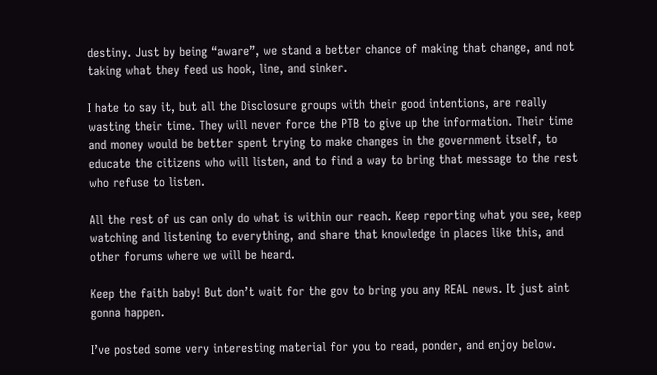destiny. Just by being “aware”, we stand a better chance of making that change, and not taking what they feed us hook, line, and sinker.

I hate to say it, but all the Disclosure groups with their good intentions, are really wasting their time. They will never force the PTB to give up the information. Their time and money would be better spent trying to make changes in the government itself, to educate the citizens who will listen, and to find a way to bring that message to the rest who refuse to listen.

All the rest of us can only do what is within our reach. Keep reporting what you see, keep watching and listening to everything, and share that knowledge in places like this, and other forums where we will be heard.

Keep the faith baby! But don’t wait for the gov to bring you any REAL news. It just aint gonna happen.

I’ve posted some very interesting material for you to read, ponder, and enjoy below.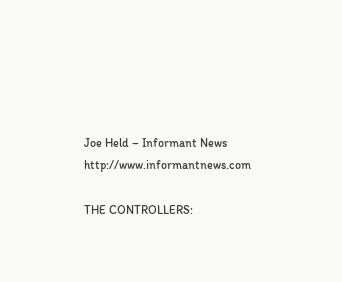Joe Held – Informant News http://www.informantnews.com

THE CONTROLLERS: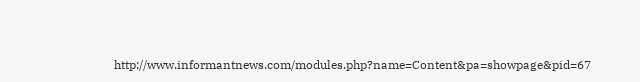http://www.informantnews.com/modules.php?name=Content&pa=showpage&pid=67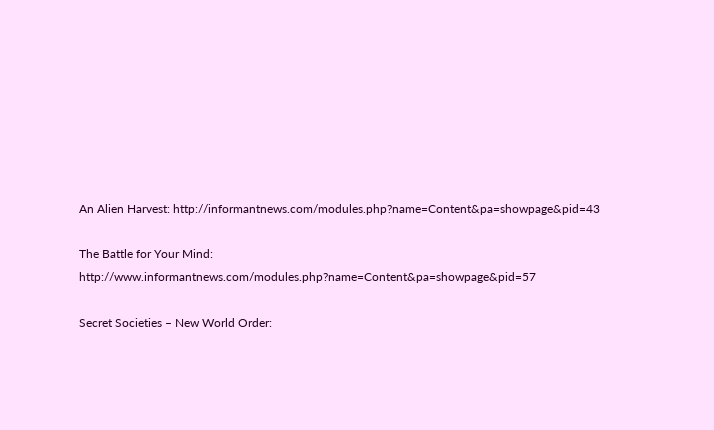An Alien Harvest: http://informantnews.com/modules.php?name=Content&pa=showpage&pid=43

The Battle for Your Mind: http://www.informantnews.com/modules.php?name=Content&pa=showpage&pid=57

Secret Societies – New World Order: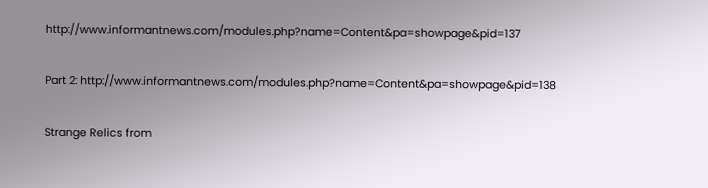http://www.informantnews.com/modules.php?name=Content&pa=showpage&pid=137

Part 2: http://www.informantnews.com/modules.php?name=Content&pa=showpage&pid=138

Strange Relics from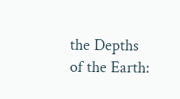the Depths of the Earth: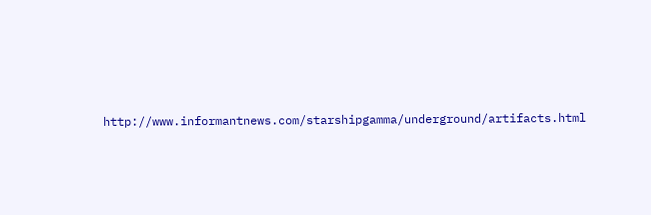http://www.informantnews.com/starshipgamma/underground/artifacts.html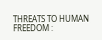THREATS TO HUMAN FREEDOM :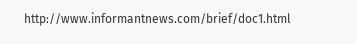http://www.informantnews.com/brief/doc1.html